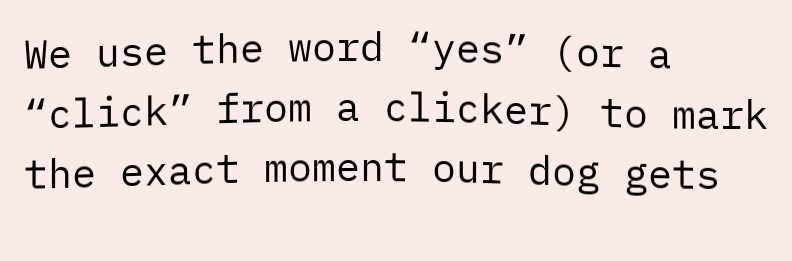We use the word “yes” (or a “click” from a clicker) to mark the exact moment our dog gets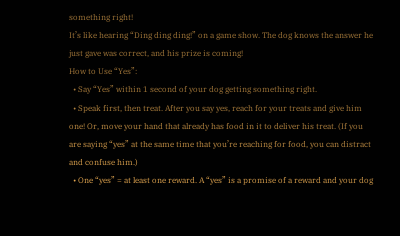something right!
It’s like hearing “Ding ding ding!” on a game show. The dog knows the answer he just gave was correct, and his prize is coming!
How to Use “Yes”:
  • Say “Yes” within 1 second of your dog getting something right.
  • Speak first, then treat. After you say yes, reach for your treats and give him one! Or, move your hand that already has food in it to deliver his treat. (If you are saying “yes” at the same time that you’re reaching for food, you can distract and confuse him.)
  • One “yes” = at least one reward. A “yes” is a promise of a reward and your dog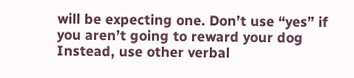will be expecting one. Don’t use “yes” if you aren’t going to reward your dog  Instead, use other verbal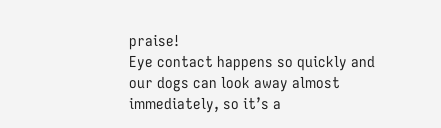praise!
Eye contact happens so quickly and our dogs can look away almost immediately, so it’s a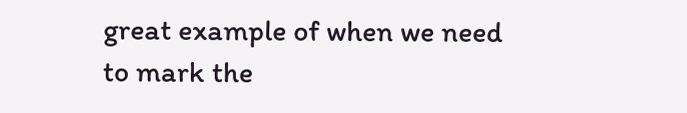great example of when we need to mark the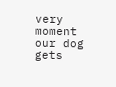very moment our dog gets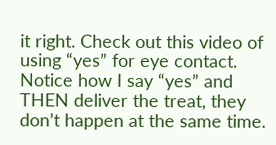it right. Check out this video of using “yes” for eye contact. Notice how I say “yes” and THEN deliver the treat, they don’t happen at the same time.